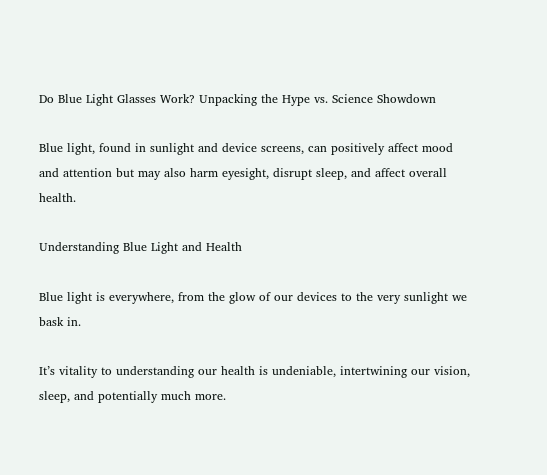Do Blue Light Glasses Work? Unpacking the Hype vs. Science Showdown

Blue light, found in sunlight and device screens, can positively affect mood and attention but may also harm eyesight, disrupt sleep, and affect overall health.

Understanding Blue Light and Health

Blue light is everywhere, from the glow of our devices to the very sunlight we bask in.

It’s vitality to understanding our health is undeniable, intertwining our vision, sleep, and potentially much more.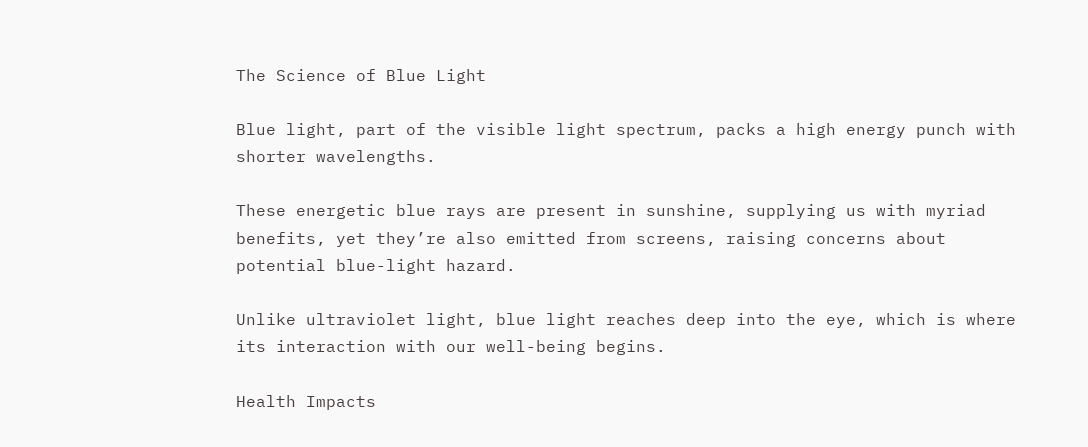The Science of Blue Light

Blue light, part of the visible light spectrum, packs a high energy punch with shorter wavelengths.

These energetic blue rays are present in sunshine, supplying us with myriad benefits, yet they’re also emitted from screens, raising concerns about potential blue-light hazard.

Unlike ultraviolet light, blue light reaches deep into the eye, which is where its interaction with our well-being begins.

Health Impacts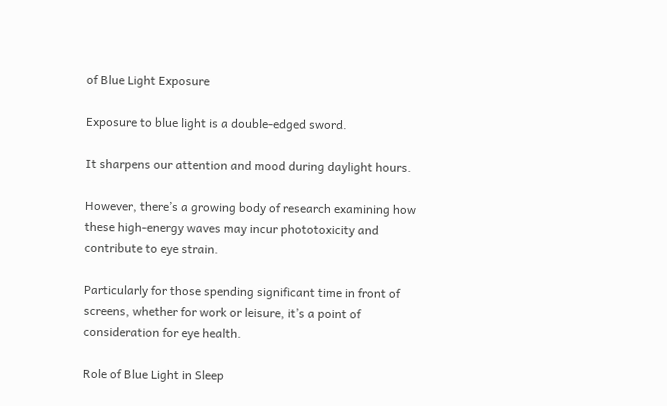of Blue Light Exposure

Exposure to blue light is a double-edged sword.

It sharpens our attention and mood during daylight hours.

However, there’s a growing body of research examining how these high-energy waves may incur phototoxicity and contribute to eye strain.

Particularly for those spending significant time in front of screens, whether for work or leisure, it’s a point of consideration for eye health.

Role of Blue Light in Sleep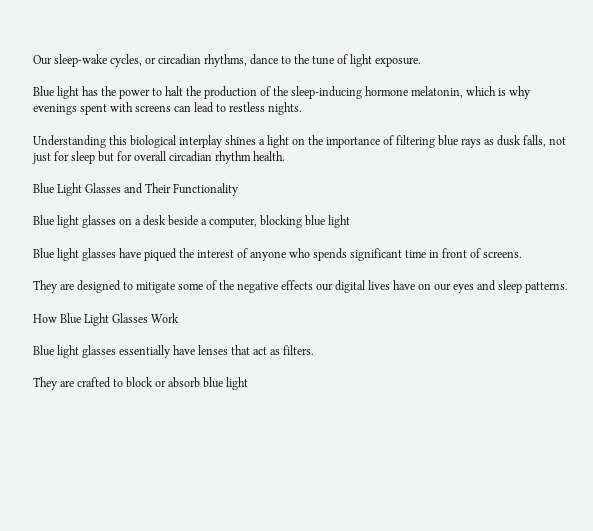Our sleep-wake cycles, or circadian rhythms, dance to the tune of light exposure.

Blue light has the power to halt the production of the sleep-inducing hormone melatonin, which is why evenings spent with screens can lead to restless nights.

Understanding this biological interplay shines a light on the importance of filtering blue rays as dusk falls, not just for sleep but for overall circadian rhythm health.

Blue Light Glasses and Their Functionality

Blue light glasses on a desk beside a computer, blocking blue light

Blue light glasses have piqued the interest of anyone who spends significant time in front of screens.

They are designed to mitigate some of the negative effects our digital lives have on our eyes and sleep patterns.

How Blue Light Glasses Work

Blue light glasses essentially have lenses that act as filters.

They are crafted to block or absorb blue light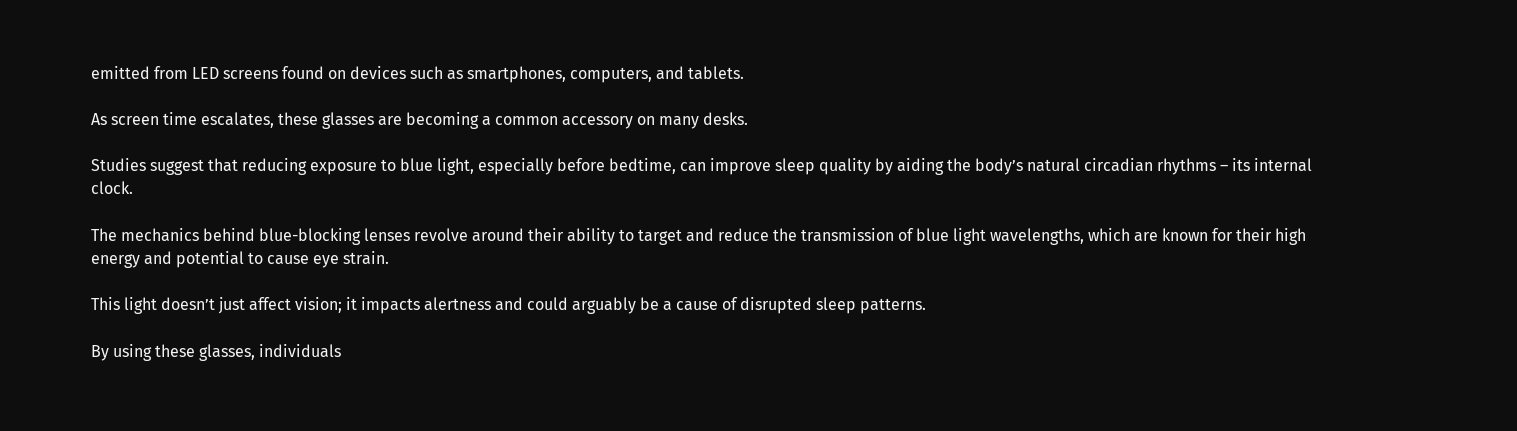emitted from LED screens found on devices such as smartphones, computers, and tablets.

As screen time escalates, these glasses are becoming a common accessory on many desks.

Studies suggest that reducing exposure to blue light, especially before bedtime, can improve sleep quality by aiding the body’s natural circadian rhythms – its internal clock.

The mechanics behind blue-blocking lenses revolve around their ability to target and reduce the transmission of blue light wavelengths, which are known for their high energy and potential to cause eye strain.

This light doesn’t just affect vision; it impacts alertness and could arguably be a cause of disrupted sleep patterns.

By using these glasses, individuals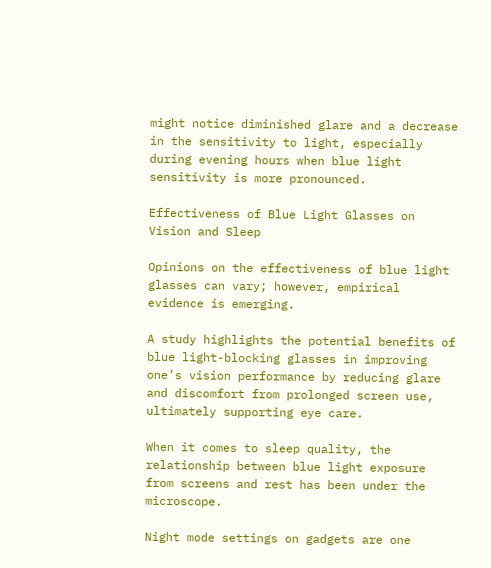might notice diminished glare and a decrease in the sensitivity to light, especially during evening hours when blue light sensitivity is more pronounced.

Effectiveness of Blue Light Glasses on Vision and Sleep

Opinions on the effectiveness of blue light glasses can vary; however, empirical evidence is emerging.

A study highlights the potential benefits of blue light-blocking glasses in improving one’s vision performance by reducing glare and discomfort from prolonged screen use, ultimately supporting eye care.

When it comes to sleep quality, the relationship between blue light exposure from screens and rest has been under the microscope.

Night mode settings on gadgets are one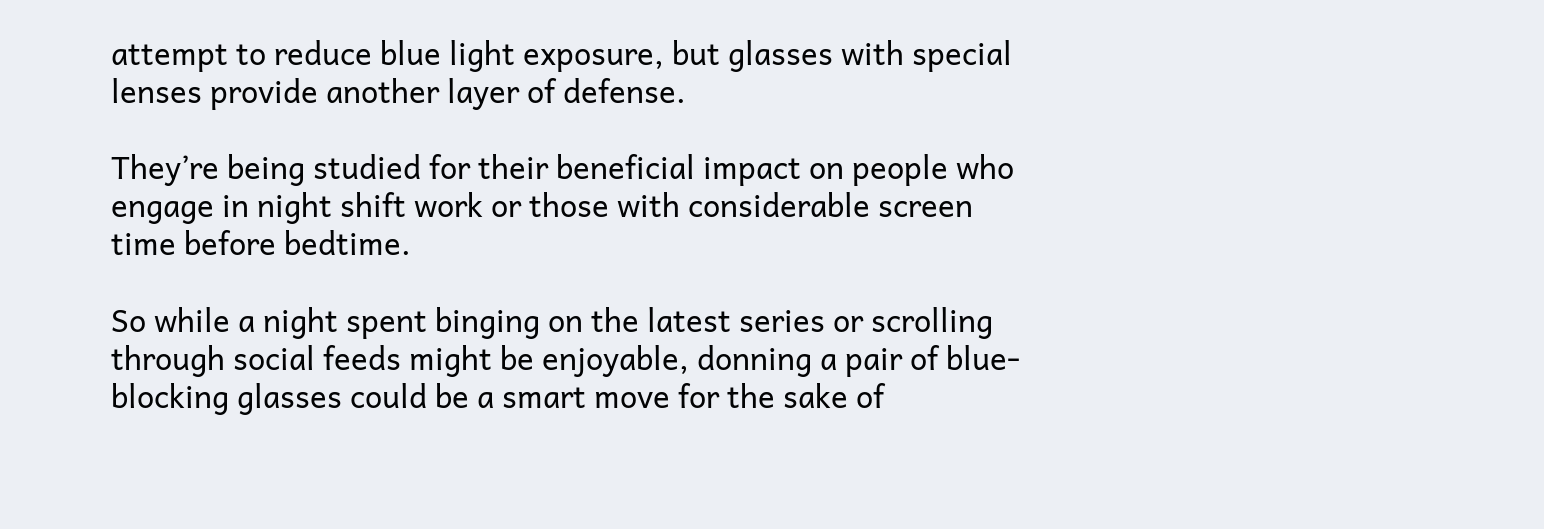attempt to reduce blue light exposure, but glasses with special lenses provide another layer of defense.

They’re being studied for their beneficial impact on people who engage in night shift work or those with considerable screen time before bedtime.

So while a night spent binging on the latest series or scrolling through social feeds might be enjoyable, donning a pair of blue-blocking glasses could be a smart move for the sake of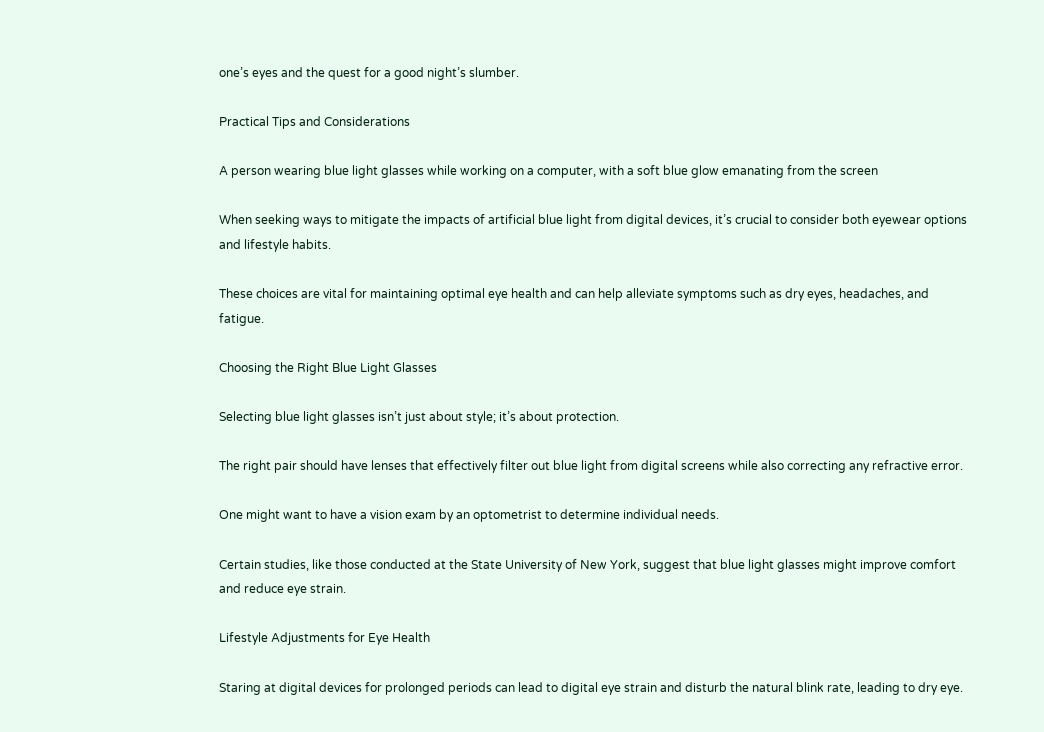one’s eyes and the quest for a good night’s slumber.

Practical Tips and Considerations

A person wearing blue light glasses while working on a computer, with a soft blue glow emanating from the screen

When seeking ways to mitigate the impacts of artificial blue light from digital devices, it’s crucial to consider both eyewear options and lifestyle habits.

These choices are vital for maintaining optimal eye health and can help alleviate symptoms such as dry eyes, headaches, and fatigue.

Choosing the Right Blue Light Glasses

Selecting blue light glasses isn’t just about style; it’s about protection.

The right pair should have lenses that effectively filter out blue light from digital screens while also correcting any refractive error.

One might want to have a vision exam by an optometrist to determine individual needs.

Certain studies, like those conducted at the State University of New York, suggest that blue light glasses might improve comfort and reduce eye strain.

Lifestyle Adjustments for Eye Health

Staring at digital devices for prolonged periods can lead to digital eye strain and disturb the natural blink rate, leading to dry eye.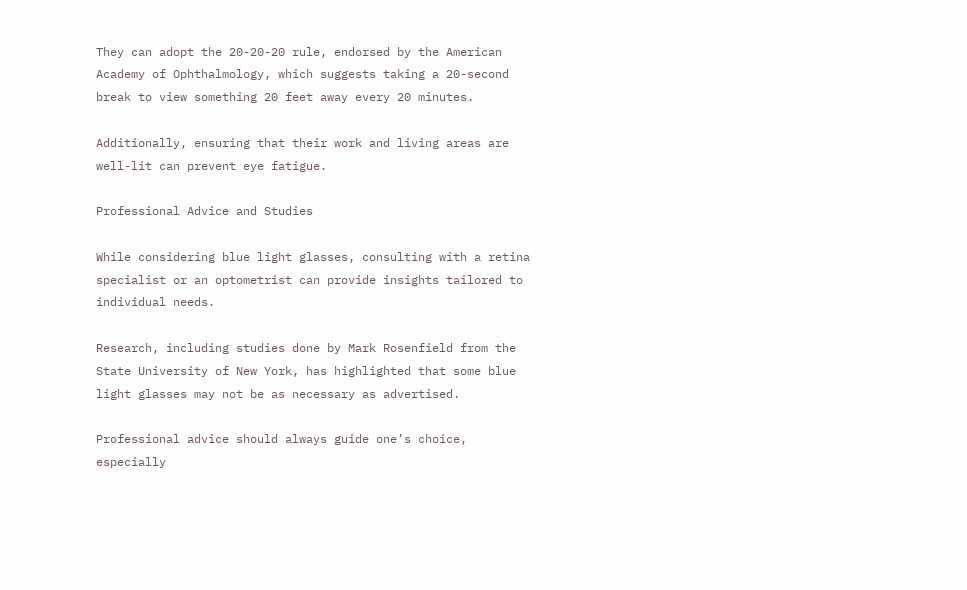They can adopt the 20-20-20 rule, endorsed by the American Academy of Ophthalmology, which suggests taking a 20-second break to view something 20 feet away every 20 minutes.

Additionally, ensuring that their work and living areas are well-lit can prevent eye fatigue.

Professional Advice and Studies

While considering blue light glasses, consulting with a retina specialist or an optometrist can provide insights tailored to individual needs.

Research, including studies done by Mark Rosenfield from the State University of New York, has highlighted that some blue light glasses may not be as necessary as advertised.

Professional advice should always guide one’s choice, especially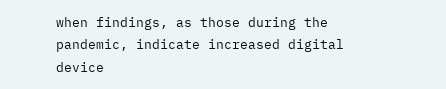when findings, as those during the pandemic, indicate increased digital device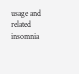usage and related insomnia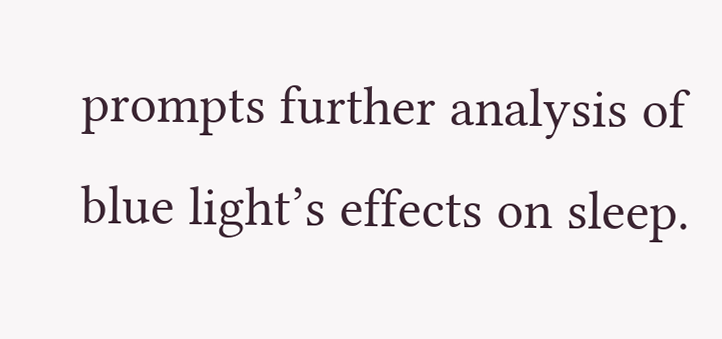prompts further analysis of blue light’s effects on sleep.